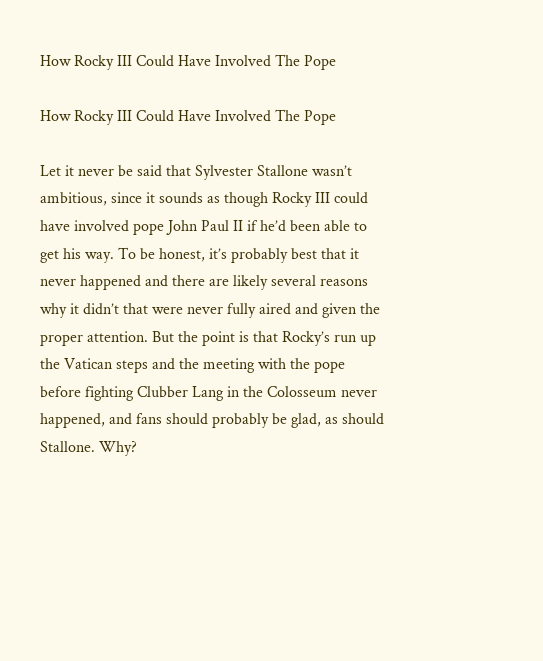How Rocky III Could Have Involved The Pope

How Rocky III Could Have Involved The Pope

Let it never be said that Sylvester Stallone wasn’t ambitious, since it sounds as though Rocky III could have involved pope John Paul II if he’d been able to get his way. To be honest, it’s probably best that it never happened and there are likely several reasons why it didn’t that were never fully aired and given the proper attention. But the point is that Rocky’s run up the Vatican steps and the meeting with the pope before fighting Clubber Lang in the Colosseum never happened, and fans should probably be glad, as should Stallone. Why?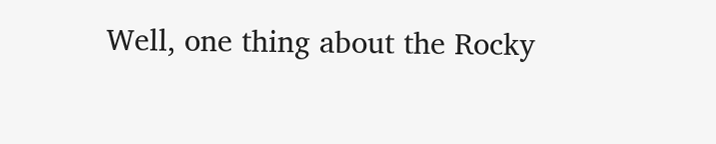Well, one thing about the Rocky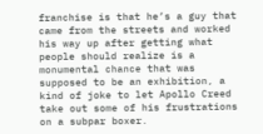franchise is that he’s a guy that came from the streets and worked his way up after getting what people should realize is a monumental chance that was supposed to be an exhibition, a kind of joke to let Apollo Creed take out some of his frustrations on a subpar boxer.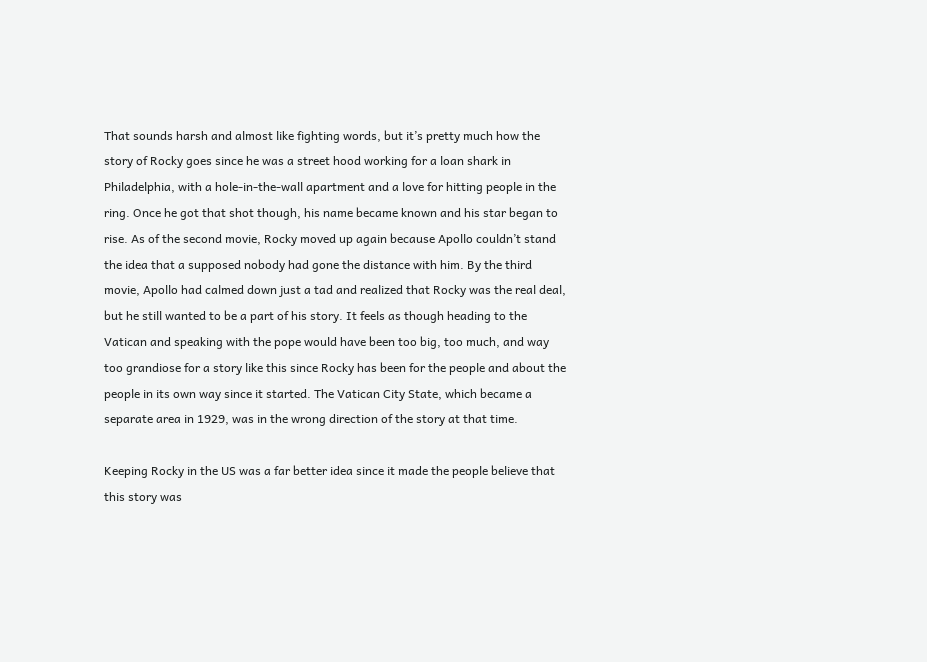That sounds harsh and almost like fighting words, but it’s pretty much how the story of Rocky goes since he was a street hood working for a loan shark in Philadelphia, with a hole-in-the-wall apartment and a love for hitting people in the ring. Once he got that shot though, his name became known and his star began to rise. As of the second movie, Rocky moved up again because Apollo couldn’t stand the idea that a supposed nobody had gone the distance with him. By the third movie, Apollo had calmed down just a tad and realized that Rocky was the real deal, but he still wanted to be a part of his story. It feels as though heading to the Vatican and speaking with the pope would have been too big, too much, and way too grandiose for a story like this since Rocky has been for the people and about the people in its own way since it started. The Vatican City State, which became a separate area in 1929, was in the wrong direction of the story at that time.

Keeping Rocky in the US was a far better idea since it made the people believe that this story was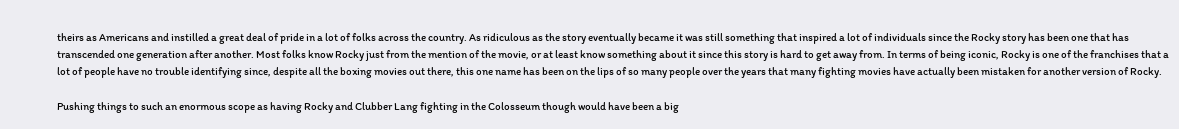theirs as Americans and instilled a great deal of pride in a lot of folks across the country. As ridiculous as the story eventually became it was still something that inspired a lot of individuals since the Rocky story has been one that has transcended one generation after another. Most folks know Rocky just from the mention of the movie, or at least know something about it since this story is hard to get away from. In terms of being iconic, Rocky is one of the franchises that a lot of people have no trouble identifying since, despite all the boxing movies out there, this one name has been on the lips of so many people over the years that many fighting movies have actually been mistaken for another version of Rocky.

Pushing things to such an enormous scope as having Rocky and Clubber Lang fighting in the Colosseum though would have been a big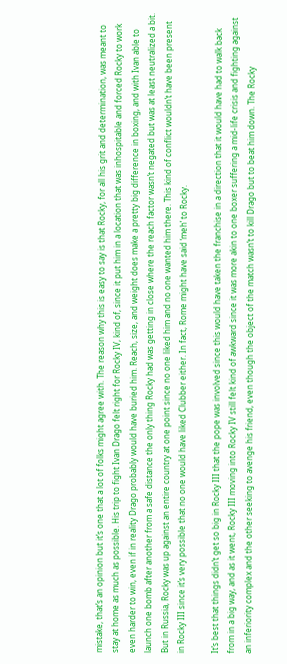mistake, that’s an opinion but it’s one that a lot of folks might agree with. The reason why this is easy to say is that Rocky, for all his grit and determination, was meant to stay at home as much as possible. His trip to fight Ivan Drago felt right for Rocky IV, kind of, since it put him in a location that was inhospitable and forced Rocky to work even harder to win, even if in reality Drago probably would have buried him. Reach, size, and weight does make a pretty big difference in boxing, and with Ivan able to launch one bomb after another from a safe distance the only thing Rocky had was getting in close where the reach factor wasn’t negated but was at least neutralized a bit. But in Russia, Rocky was up against an entire country at one point since no one liked him and no one wanted him there. This kind of conflict wouldn’t have been present in Rocky III since it’s very possible that no one would have liked Clubber either. In fact, Rome might have said ‘meh’ to Rocky.

It’s best that things didn’t get so big in Rocky III that the pope was involved since this would have taken the franchise in a direction that it would have had to walk back from in a big way, and as it went, Rocky III moving into Rocky IV still felt kind of awkward since it was more akin to one boxer suffering a mid-life crisis and fighting against an inferiority complex and the other seeking to avenge his friend, even though the object of the match wasn’t to kill Drago but to beat him down. The Rocky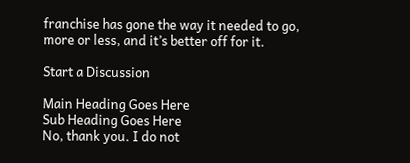franchise has gone the way it needed to go, more or less, and it’s better off for it.

Start a Discussion

Main Heading Goes Here
Sub Heading Goes Here
No, thank you. I do not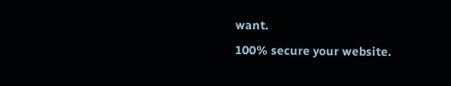want.
100% secure your website.